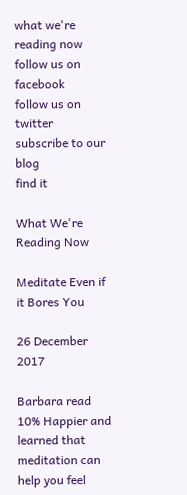what we're reading now
follow us on facebook
follow us on twitter
subscribe to our blog
find it

What We're Reading Now

Meditate Even if it Bores You

26 December 2017

Barbara read 10% Happier and learned that meditation can help you feel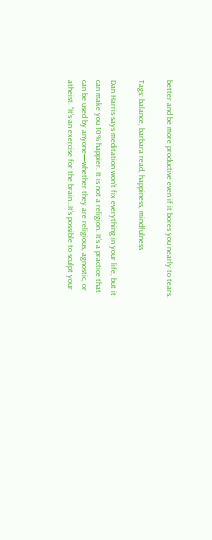better and be more productive even if it bores you nearly to tears.

Tags: balance, barbara read, happiness, mindfulness

Dan Harris says meditation won’t fix everything in your life, but it can make you 10% happier. It is not a religion. It’s a practice that can be used by anyone—whether they are religious, agnostic, or atheist. “It’s an exercise for the brain…It’s possible to sculpt your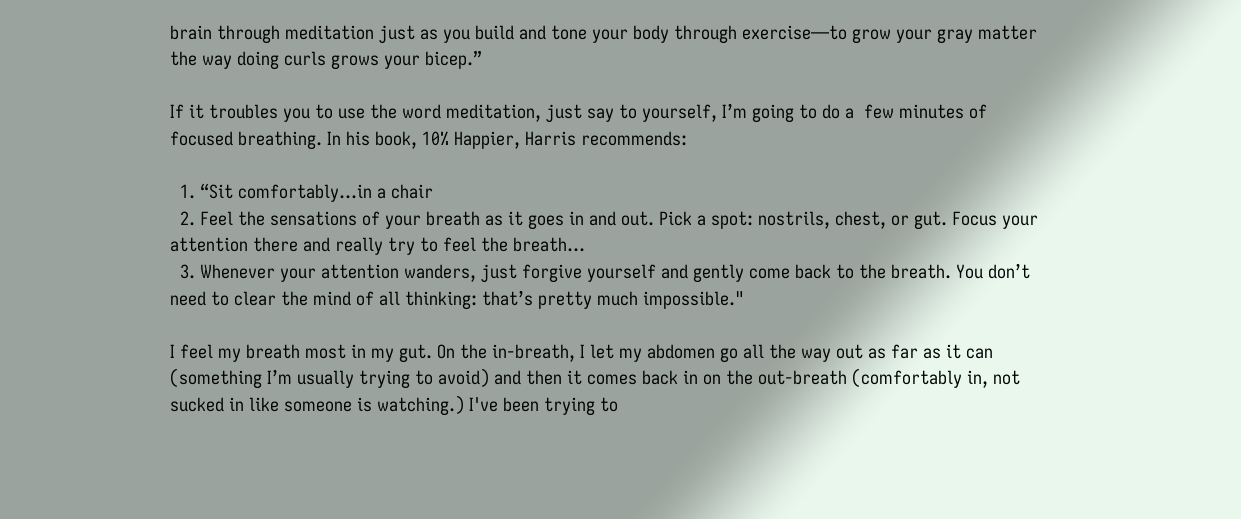brain through meditation just as you build and tone your body through exercise—to grow your gray matter the way doing curls grows your bicep.”

If it troubles you to use the word meditation, just say to yourself, I’m going to do a  few minutes of focused breathing. In his book, 10% Happier, Harris recommends:

  1. “Sit comfortably…in a chair
  2. Feel the sensations of your breath as it goes in and out. Pick a spot: nostrils, chest, or gut. Focus your attention there and really try to feel the breath…
  3. Whenever your attention wanders, just forgive yourself and gently come back to the breath. You don’t need to clear the mind of all thinking: that’s pretty much impossible."

I feel my breath most in my gut. On the in-breath, I let my abdomen go all the way out as far as it can (something I’m usually trying to avoid) and then it comes back in on the out-breath (comfortably in, not sucked in like someone is watching.) I've been trying to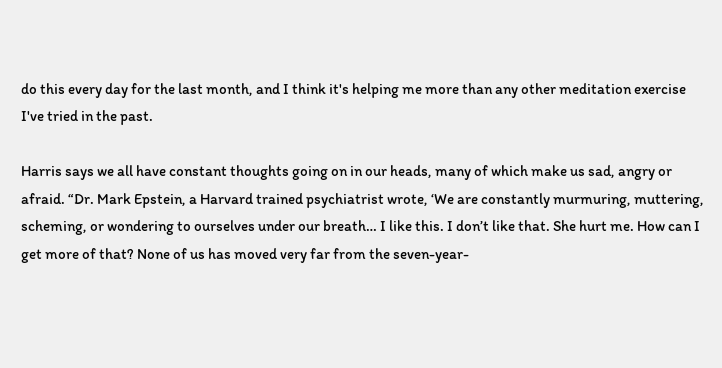do this every day for the last month, and I think it's helping me more than any other meditation exercise I've tried in the past.

Harris says we all have constant thoughts going on in our heads, many of which make us sad, angry or afraid. “Dr. Mark Epstein, a Harvard trained psychiatrist wrote, ‘We are constantly murmuring, muttering, scheming, or wondering to ourselves under our breath… I like this. I don’t like that. She hurt me. How can I get more of that? None of us has moved very far from the seven-year-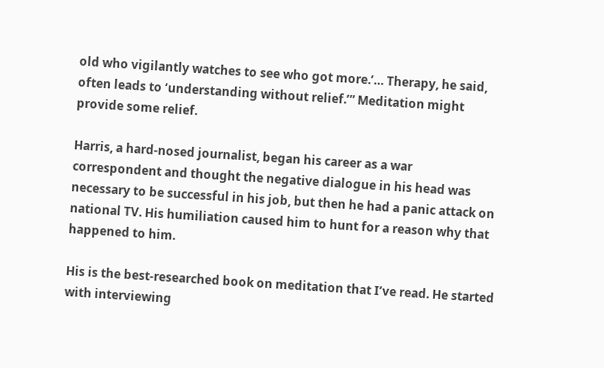old who vigilantly watches to see who got more.’… Therapy, he said, often leads to ‘understanding without relief.’” Meditation might provide some relief.

Harris, a hard-nosed journalist, began his career as a war correspondent and thought the negative dialogue in his head was necessary to be successful in his job, but then he had a panic attack on national TV. His humiliation caused him to hunt for a reason why that happened to him.

His is the best-researched book on meditation that I’ve read. He started with interviewing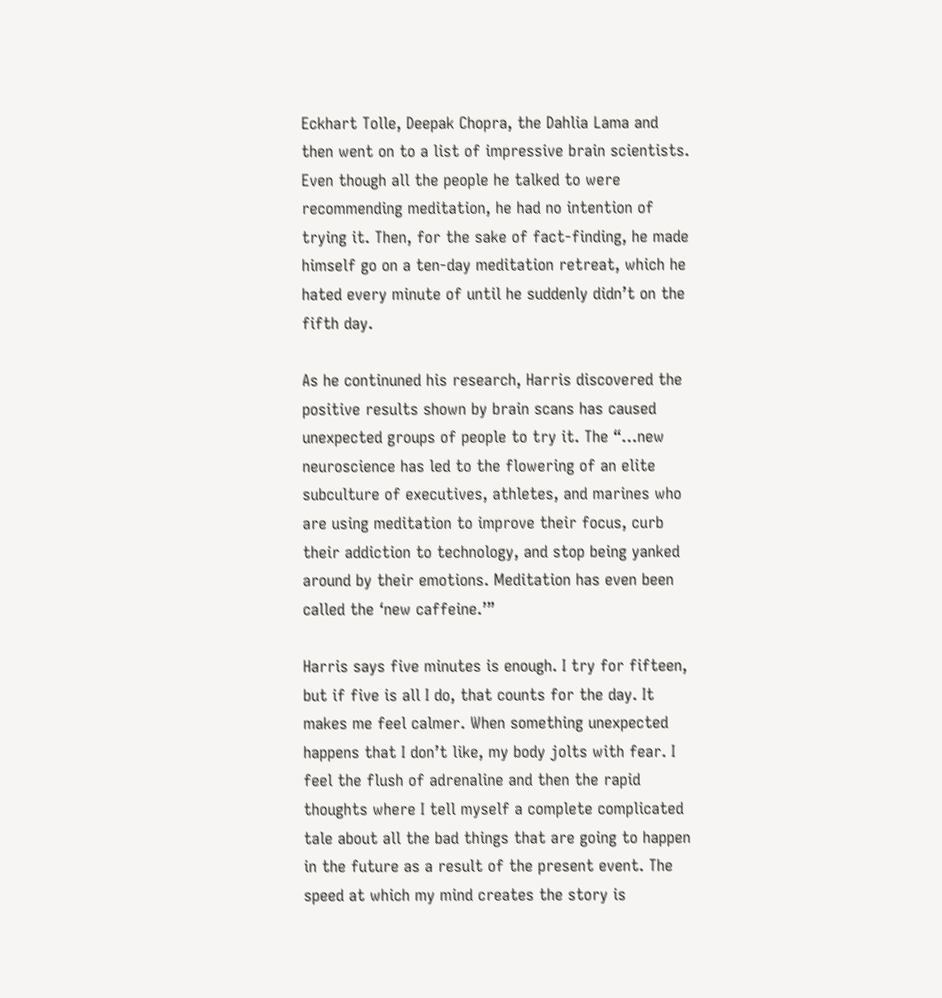Eckhart Tolle, Deepak Chopra, the Dahlia Lama and then went on to a list of impressive brain scientists. Even though all the people he talked to were recommending meditation, he had no intention of trying it. Then, for the sake of fact-finding, he made himself go on a ten-day meditation retreat, which he hated every minute of until he suddenly didn’t on the fifth day.

As he continuned his research, Harris discovered the positive results shown by brain scans has caused unexpected groups of people to try it. The “…new neuroscience has led to the flowering of an elite subculture of executives, athletes, and marines who are using meditation to improve their focus, curb their addiction to technology, and stop being yanked around by their emotions. Meditation has even been called the ‘new caffeine.’”

Harris says five minutes is enough. I try for fifteen, but if five is all I do, that counts for the day. It makes me feel calmer. When something unexpected happens that I don’t like, my body jolts with fear. I feel the flush of adrenaline and then the rapid thoughts where I tell myself a complete complicated tale about all the bad things that are going to happen in the future as a result of the present event. The speed at which my mind creates the story is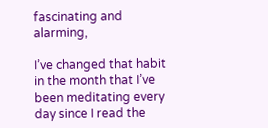fascinating and alarming,

I’ve changed that habit in the month that I’ve been meditating every day since I read the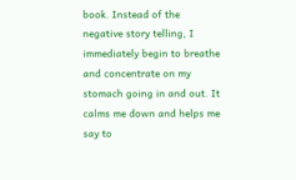book. Instead of the negative story telling, I immediately begin to breathe and concentrate on my stomach going in and out. It calms me down and helps me say to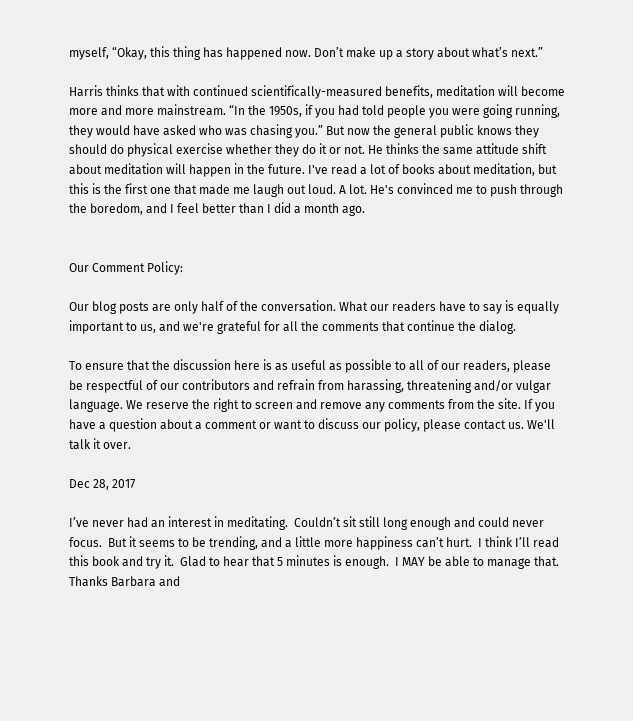myself, “Okay, this thing has happened now. Don’t make up a story about what’s next.”

Harris thinks that with continued scientifically-measured benefits, meditation will become more and more mainstream. “In the 1950s, if you had told people you were going running, they would have asked who was chasing you.” But now the general public knows they should do physical exercise whether they do it or not. He thinks the same attitude shift about meditation will happen in the future. I've read a lot of books about meditation, but this is the first one that made me laugh out loud. A lot. He's convinced me to push through the boredom, and I feel better than I did a month ago.


Our Comment Policy:

Our blog posts are only half of the conversation. What our readers have to say is equally important to us, and we're grateful for all the comments that continue the dialog.

To ensure that the discussion here is as useful as possible to all of our readers, please be respectful of our contributors and refrain from harassing, threatening and/or vulgar language. We reserve the right to screen and remove any comments from the site. If you have a question about a comment or want to discuss our policy, please contact us. We'll talk it over.

Dec 28, 2017

I’ve never had an interest in meditating.  Couldn’t sit still long enough and could never focus.  But it seems to be trending, and a little more happiness can’t hurt.  I think I’ll read this book and try it.  Glad to hear that 5 minutes is enough.  I MAY be able to manage that.
Thanks Barbara and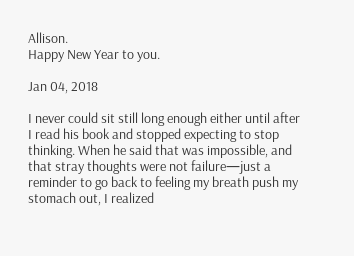Allison.
Happy New Year to you.

Jan 04, 2018

I never could sit still long enough either until after I read his book and stopped expecting to stop thinking. When he said that was impossible, and that stray thoughts were not failure—just a reminder to go back to feeling my breath push my stomach out, I realized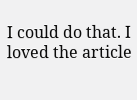I could do that. I loved the article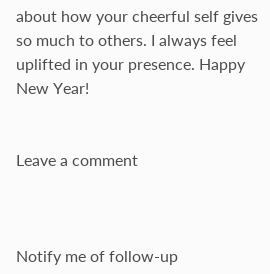about how your cheerful self gives so much to others. I always feel uplifted in your presence. Happy New Year!


Leave a comment



Notify me of follow-up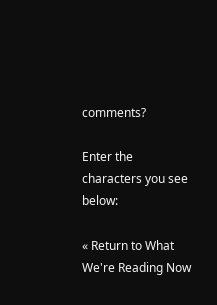comments?

Enter the characters you see below:

« Return to What We're Reading Now